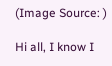(Image Source: )

Hi all, I know I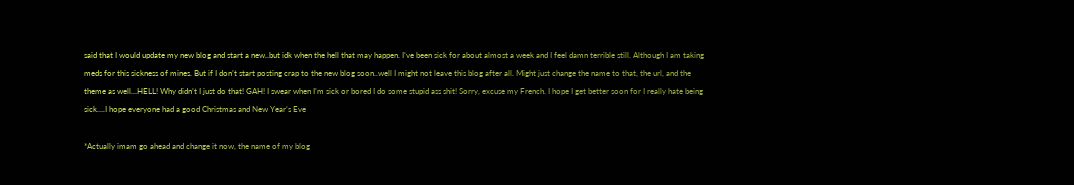said that I would update my new blog and start a new..but idk when the hell that may happen. I’ve been sick for about almost a week and I feel damn terrible still. Although I am taking meds for this sickness of mines. But if I don’t start posting crap to the new blog soon..well I might not leave this blog after all. Might just change the name to that, the url, and the theme as well…HELL! Why didn’t I just do that! GAH! I swear when I’m sick or bored I do some stupid ass shit! Sorry, excuse my French. I hope I get better soon for I really hate being sick….I hope everyone had a good Christmas and New Year’s Eve

*Actually imam go ahead and change it now, the name of my blog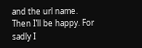and the url name. Then I’ll be happy. For sadly I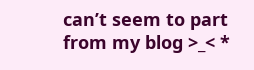can’t seem to part from my blog >_< *